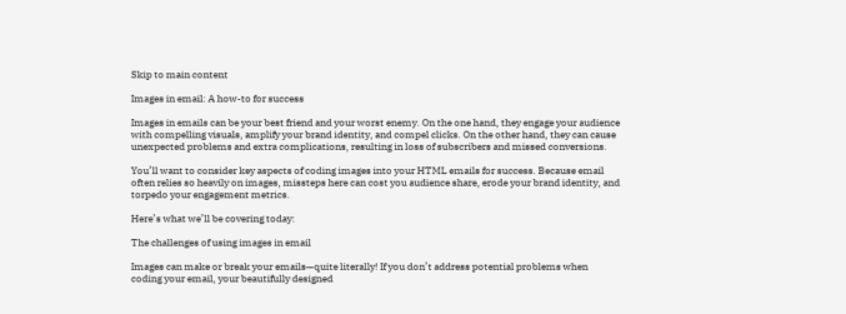Skip to main content

Images in email: A how-to for success

Images in emails can be your best friend and your worst enemy. On the one hand, they engage your audience with compelling visuals, amplify your brand identity, and compel clicks. On the other hand, they can cause unexpected problems and extra complications, resulting in loss of subscribers and missed conversions.

You’ll want to consider key aspects of coding images into your HTML emails for success. Because email often relies so heavily on images, missteps here can cost you audience share, erode your brand identity, and torpedo your engagement metrics.

Here’s what we’ll be covering today:

The challenges of using images in email

Images can make or break your emails—quite literally! If you don’t address potential problems when coding your email, your beautifully designed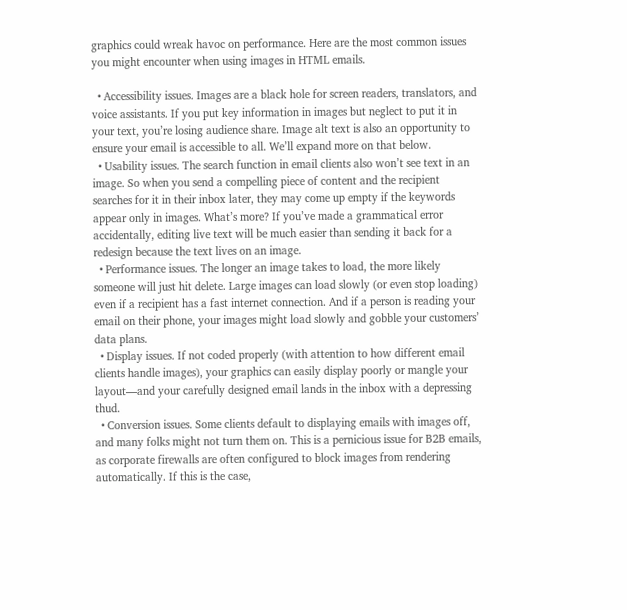graphics could wreak havoc on performance. Here are the most common issues you might encounter when using images in HTML emails.

  • Accessibility issues. Images are a black hole for screen readers, translators, and voice assistants. If you put key information in images but neglect to put it in your text, you’re losing audience share. Image alt text is also an opportunity to ensure your email is accessible to all. We’ll expand more on that below.
  • Usability issues. The search function in email clients also won’t see text in an image. So when you send a compelling piece of content and the recipient searches for it in their inbox later, they may come up empty if the keywords appear only in images. What’s more? If you’ve made a grammatical error accidentally, editing live text will be much easier than sending it back for a redesign because the text lives on an image.
  • Performance issues. The longer an image takes to load, the more likely someone will just hit delete. Large images can load slowly (or even stop loading) even if a recipient has a fast internet connection. And if a person is reading your email on their phone, your images might load slowly and gobble your customers’ data plans.
  • Display issues. If not coded properly (with attention to how different email clients handle images), your graphics can easily display poorly or mangle your layout—and your carefully designed email lands in the inbox with a depressing thud.
  • Conversion issues. Some clients default to displaying emails with images off, and many folks might not turn them on. This is a pernicious issue for B2B emails, as corporate firewalls are often configured to block images from rendering automatically. If this is the case,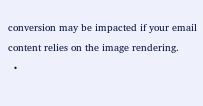conversion may be impacted if your email content relies on the image rendering.
  •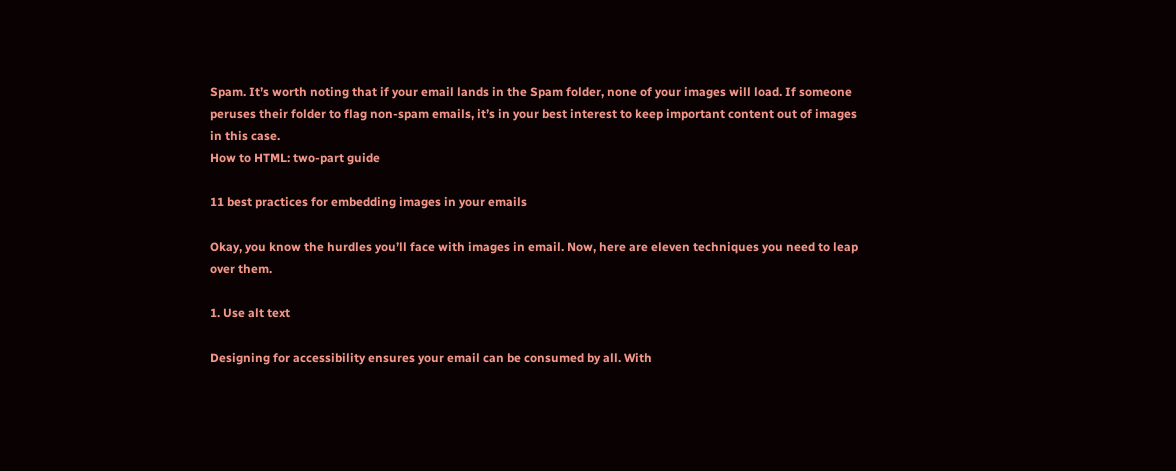Spam. It’s worth noting that if your email lands in the Spam folder, none of your images will load. If someone peruses their folder to flag non-spam emails, it’s in your best interest to keep important content out of images in this case.
How to HTML: two-part guide

11 best practices for embedding images in your emails

Okay, you know the hurdles you’ll face with images in email. Now, here are eleven techniques you need to leap over them.

1. Use alt text

Designing for accessibility ensures your email can be consumed by all. With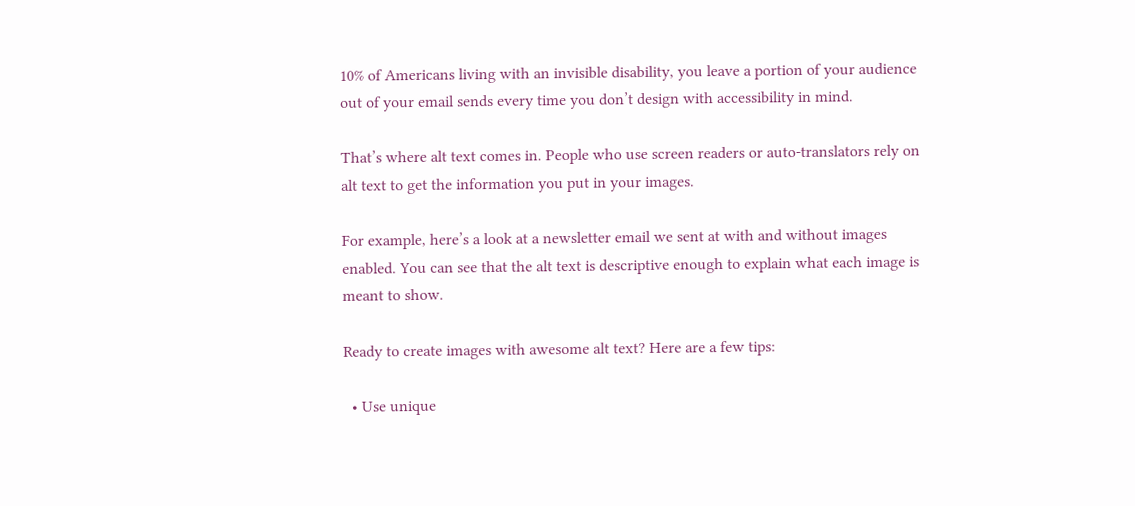10% of Americans living with an invisible disability, you leave a portion of your audience out of your email sends every time you don’t design with accessibility in mind.

That’s where alt text comes in. People who use screen readers or auto-translators rely on alt text to get the information you put in your images.

For example, here’s a look at a newsletter email we sent at with and without images enabled. You can see that the alt text is descriptive enough to explain what each image is meant to show.

Ready to create images with awesome alt text? Here are a few tips:

  • Use unique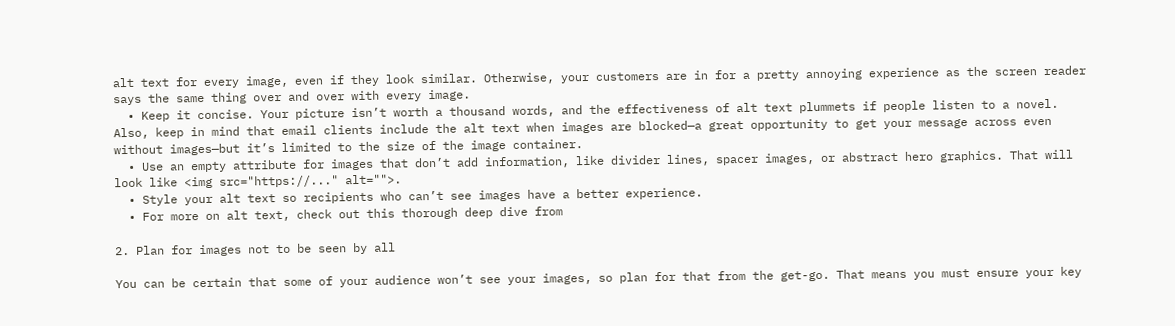alt text for every image, even if they look similar. Otherwise, your customers are in for a pretty annoying experience as the screen reader says the same thing over and over with every image.
  • Keep it concise. Your picture isn’t worth a thousand words, and the effectiveness of alt text plummets if people listen to a novel. Also, keep in mind that email clients include the alt text when images are blocked—a great opportunity to get your message across even without images—but it’s limited to the size of the image container.
  • Use an empty attribute for images that don’t add information, like divider lines, spacer images, or abstract hero graphics. That will look like <img src="https://..." alt="">.
  • Style your alt text so recipients who can’t see images have a better experience.
  • For more on alt text, check out this thorough deep dive from

2. Plan for images not to be seen by all

You can be certain that some of your audience won’t see your images, so plan for that from the get-go. That means you must ensure your key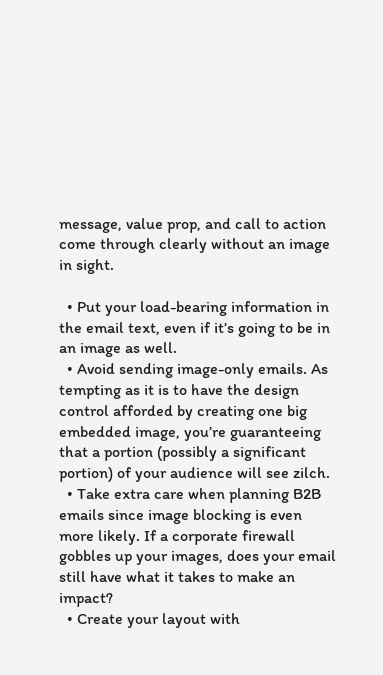message, value prop, and call to action come through clearly without an image in sight.

  • Put your load-bearing information in the email text, even if it’s going to be in an image as well.
  • Avoid sending image-only emails. As tempting as it is to have the design control afforded by creating one big embedded image, you’re guaranteeing that a portion (possibly a significant portion) of your audience will see zilch.
  • Take extra care when planning B2B emails since image blocking is even more likely. If a corporate firewall gobbles up your images, does your email still have what it takes to make an impact?
  • Create your layout with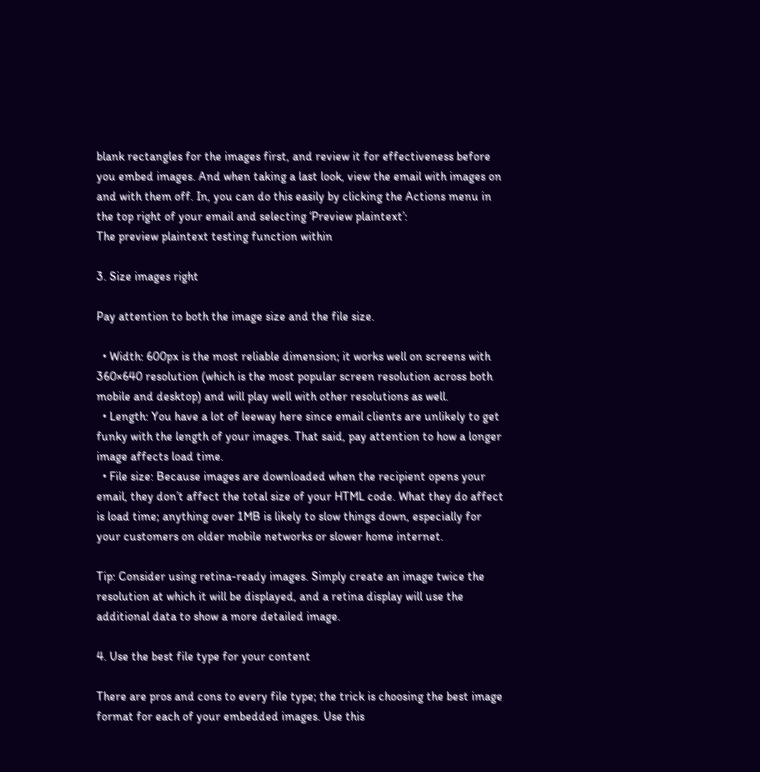blank rectangles for the images first, and review it for effectiveness before you embed images. And when taking a last look, view the email with images on and with them off. In, you can do this easily by clicking the Actions menu in the top right of your email and selecting ‘Preview plaintext’:
The preview plaintext testing function within

3. Size images right

Pay attention to both the image size and the file size.

  • Width: 600px is the most reliable dimension; it works well on screens with 360×640 resolution (which is the most popular screen resolution across both mobile and desktop) and will play well with other resolutions as well.
  • Length: You have a lot of leeway here since email clients are unlikely to get funky with the length of your images. That said, pay attention to how a longer image affects load time.
  • File size: Because images are downloaded when the recipient opens your email, they don’t affect the total size of your HTML code. What they do affect is load time; anything over 1MB is likely to slow things down, especially for your customers on older mobile networks or slower home internet.

Tip: Consider using retina-ready images. Simply create an image twice the resolution at which it will be displayed, and a retina display will use the additional data to show a more detailed image.

4. Use the best file type for your content

There are pros and cons to every file type; the trick is choosing the best image format for each of your embedded images. Use this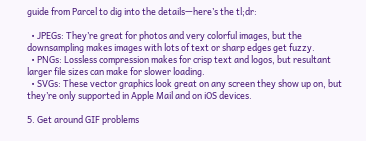guide from Parcel to dig into the details—here’s the tl;dr:

  • JPEGs: They’re great for photos and very colorful images, but the downsampling makes images with lots of text or sharp edges get fuzzy.
  • PNGs: Lossless compression makes for crisp text and logos, but resultant larger file sizes can make for slower loading.
  • SVGs: These vector graphics look great on any screen they show up on, but they’re only supported in Apple Mail and on iOS devices.

5. Get around GIF problems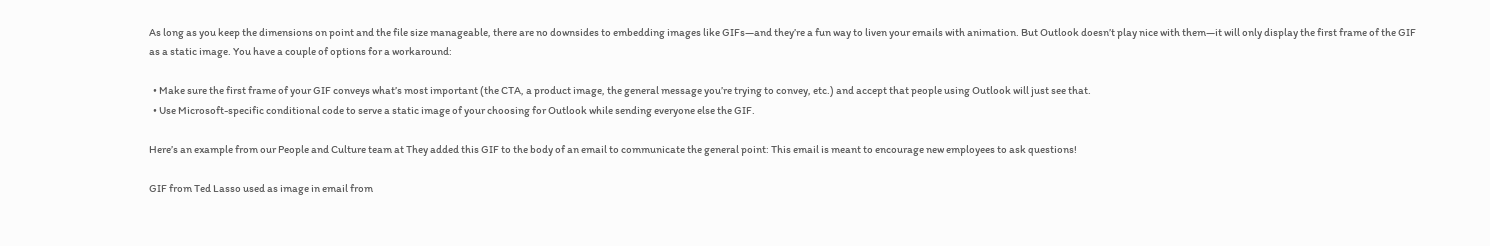As long as you keep the dimensions on point and the file size manageable, there are no downsides to embedding images like GIFs—and they’re a fun way to liven your emails with animation. But Outlook doesn’t play nice with them—it will only display the first frame of the GIF as a static image. You have a couple of options for a workaround:

  • Make sure the first frame of your GIF conveys what’s most important (the CTA, a product image, the general message you’re trying to convey, etc.) and accept that people using Outlook will just see that.
  • Use Microsoft-specific conditional code to serve a static image of your choosing for Outlook while sending everyone else the GIF.

Here’s an example from our People and Culture team at They added this GIF to the body of an email to communicate the general point: This email is meant to encourage new employees to ask questions!

GIF from Ted Lasso used as image in email from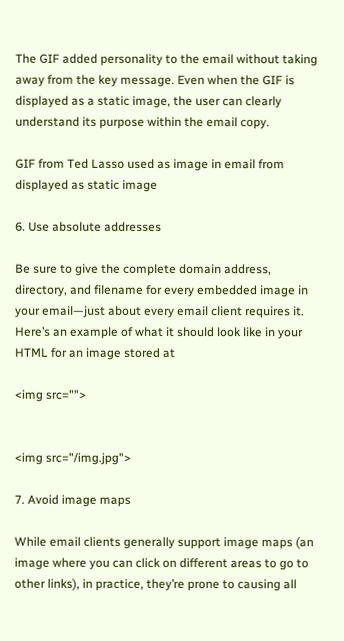The GIF added personality to the email without taking away from the key message. Even when the GIF is displayed as a static image, the user can clearly understand its purpose within the email copy.

GIF from Ted Lasso used as image in email from displayed as static image

6. Use absolute addresses

Be sure to give the complete domain address, directory, and filename for every embedded image in your email—just about every email client requires it. Here’s an example of what it should look like in your HTML for an image stored at

<img src="">


<img src="/img.jpg">

7. Avoid image maps

While email clients generally support image maps (an image where you can click on different areas to go to other links), in practice, they’re prone to causing all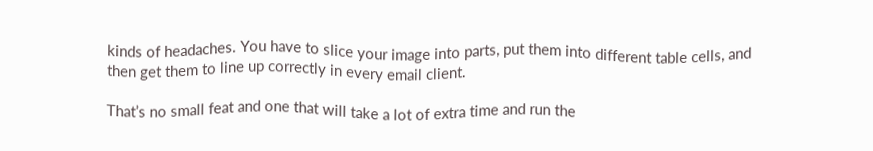kinds of headaches. You have to slice your image into parts, put them into different table cells, and then get them to line up correctly in every email client.

That’s no small feat and one that will take a lot of extra time and run the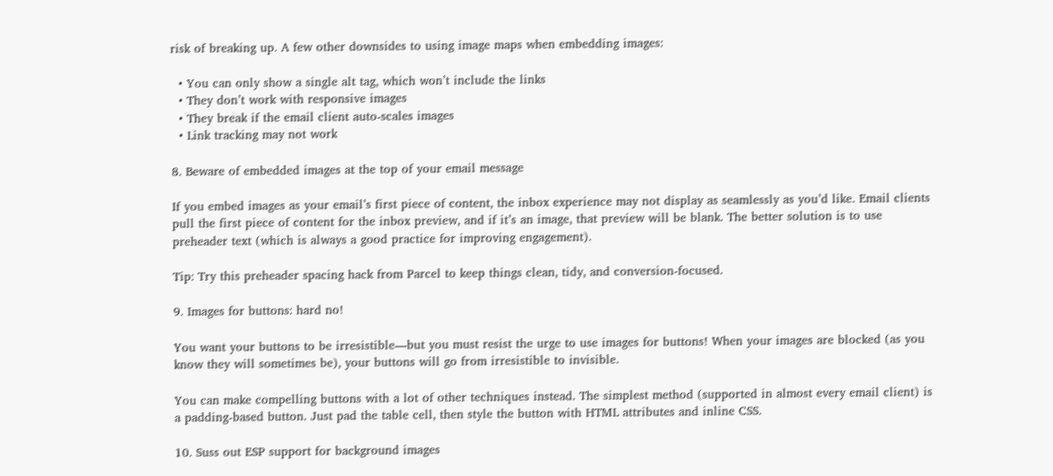risk of breaking up. A few other downsides to using image maps when embedding images:

  • You can only show a single alt tag, which won’t include the links
  • They don’t work with responsive images
  • They break if the email client auto-scales images
  • Link tracking may not work

8. Beware of embedded images at the top of your email message

If you embed images as your email’s first piece of content, the inbox experience may not display as seamlessly as you’d like. Email clients pull the first piece of content for the inbox preview, and if it’s an image, that preview will be blank. The better solution is to use preheader text (which is always a good practice for improving engagement).

Tip: Try this preheader spacing hack from Parcel to keep things clean, tidy, and conversion-focused.

9. Images for buttons: hard no!

You want your buttons to be irresistible—but you must resist the urge to use images for buttons! When your images are blocked (as you know they will sometimes be), your buttons will go from irresistible to invisible.

You can make compelling buttons with a lot of other techniques instead. The simplest method (supported in almost every email client) is a padding-based button. Just pad the table cell, then style the button with HTML attributes and inline CSS.

10. Suss out ESP support for background images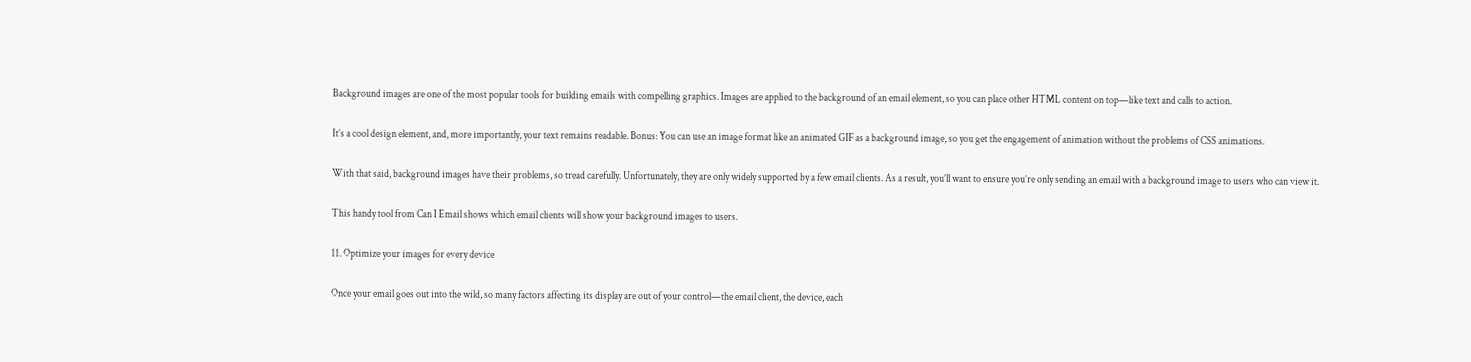Background images are one of the most popular tools for building emails with compelling graphics. Images are applied to the background of an email element, so you can place other HTML content on top—like text and calls to action.

It’s a cool design element, and, more importantly, your text remains readable. Bonus: You can use an image format like an animated GIF as a background image, so you get the engagement of animation without the problems of CSS animations.

With that said, background images have their problems, so tread carefully. Unfortunately, they are only widely supported by a few email clients. As a result, you’ll want to ensure you’re only sending an email with a background image to users who can view it.

This handy tool from Can I Email shows which email clients will show your background images to users.

11. Optimize your images for every device

Once your email goes out into the wild, so many factors affecting its display are out of your control—the email client, the device, each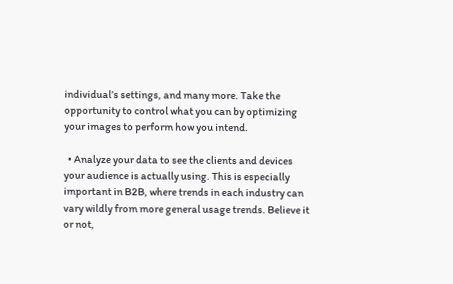individual’s settings, and many more. Take the opportunity to control what you can by optimizing your images to perform how you intend.

  • Analyze your data to see the clients and devices your audience is actually using. This is especially important in B2B, where trends in each industry can vary wildly from more general usage trends. Believe it or not,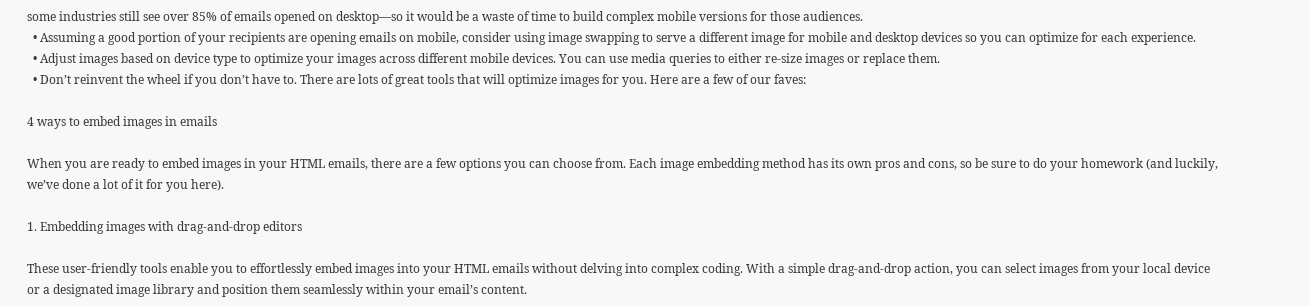some industries still see over 85% of emails opened on desktop—so it would be a waste of time to build complex mobile versions for those audiences.
  • Assuming a good portion of your recipients are opening emails on mobile, consider using image swapping to serve a different image for mobile and desktop devices so you can optimize for each experience.
  • Adjust images based on device type to optimize your images across different mobile devices. You can use media queries to either re-size images or replace them.
  • Don’t reinvent the wheel if you don’t have to. There are lots of great tools that will optimize images for you. Here are a few of our faves:

4 ways to embed images in emails

When you are ready to embed images in your HTML emails, there are a few options you can choose from. Each image embedding method has its own pros and cons, so be sure to do your homework (and luckily, we’ve done a lot of it for you here).

1. Embedding images with drag-and-drop editors

These user-friendly tools enable you to effortlessly embed images into your HTML emails without delving into complex coding. With a simple drag-and-drop action, you can select images from your local device or a designated image library and position them seamlessly within your email’s content.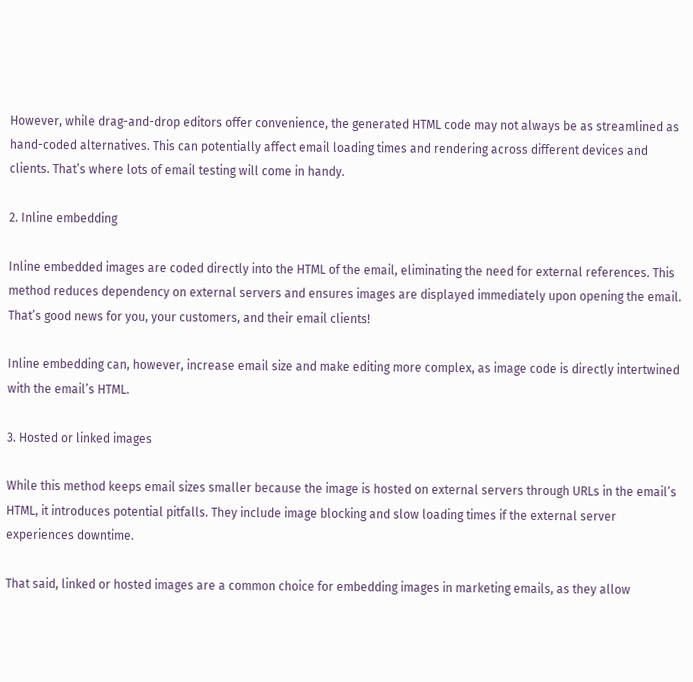However, while drag-and-drop editors offer convenience, the generated HTML code may not always be as streamlined as hand-coded alternatives. This can potentially affect email loading times and rendering across different devices and clients. That’s where lots of email testing will come in handy.

2. Inline embedding

Inline embedded images are coded directly into the HTML of the email, eliminating the need for external references. This method reduces dependency on external servers and ensures images are displayed immediately upon opening the email. That’s good news for you, your customers, and their email clients!

Inline embedding can, however, increase email size and make editing more complex, as image code is directly intertwined with the email’s HTML.

3. Hosted or linked images

While this method keeps email sizes smaller because the image is hosted on external servers through URLs in the email’s HTML, it introduces potential pitfalls. They include image blocking and slow loading times if the external server experiences downtime.

That said, linked or hosted images are a common choice for embedding images in marketing emails, as they allow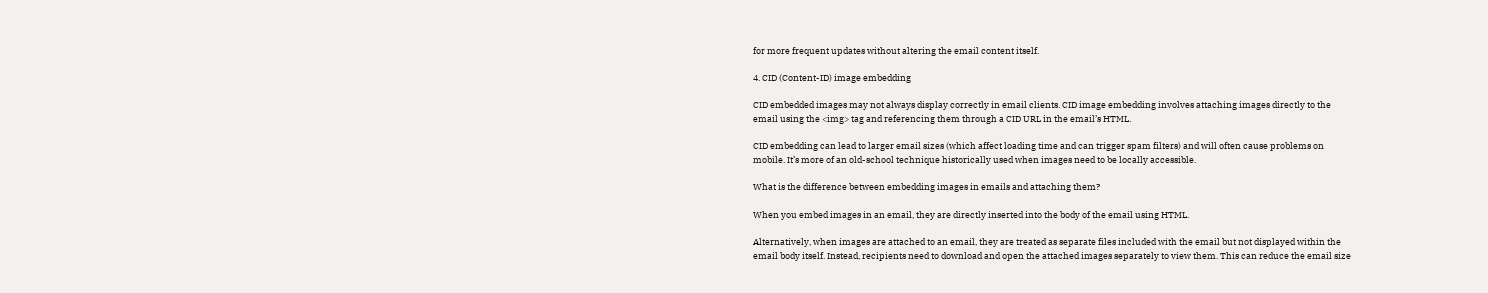for more frequent updates without altering the email content itself.

4. CID (Content-ID) image embedding

CID embedded images may not always display correctly in email clients. CID image embedding involves attaching images directly to the email using the <img> tag and referencing them through a CID URL in the email’s HTML.

CID embedding can lead to larger email sizes (which affect loading time and can trigger spam filters) and will often cause problems on mobile. It’s more of an old-school technique historically used when images need to be locally accessible.

What is the difference between embedding images in emails and attaching them?

When you embed images in an email, they are directly inserted into the body of the email using HTML.

Alternatively, when images are attached to an email, they are treated as separate files included with the email but not displayed within the email body itself. Instead, recipients need to download and open the attached images separately to view them. This can reduce the email size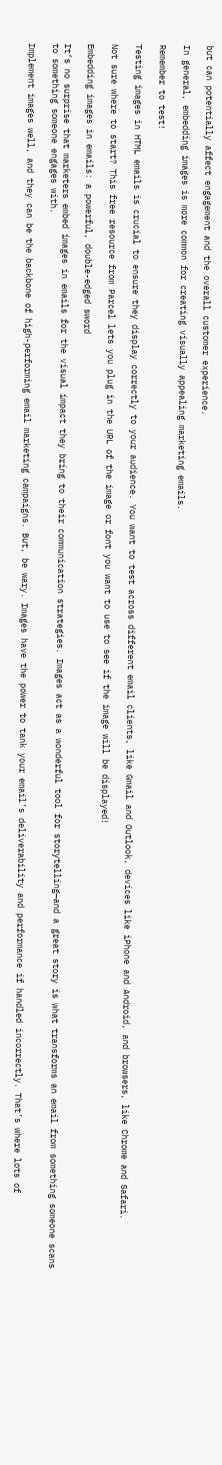but can potentially affect engagement and the overall customer experience.

In general, embedding images is more common for creating visually appealing marketing emails.

Remember to test!

Testing images in HTML emails is crucial to ensure they display correctly to your audience. You want to test across different email clients, like Gmail and Outlook, devices like iPhone and Android, and browsers, like Chrome and Safari.

Not sure where to start? This free resource from Parcel lets you plug in the URL of the image or font you want to use to see if the image will be displayed!

Embedding images in emails: a powerful, double-edged sword

It’s no surprise that marketers embed images in emails for the visual impact they bring to their communication strategies. Images act as a wonderful tool for storytelling—and a great story is what transforms an email from something someone scans to something someone engages with.

Implement images well, and they can be the backbone of high-performing email marketing campaigns. But, be wary. Images have the power to tank your email’s deliverability and performance if handled incorrectly. That’s where lots of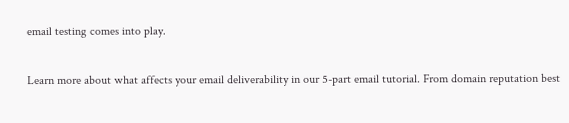email testing comes into play.

Learn more about what affects your email deliverability in our 5-part email tutorial. From domain reputation best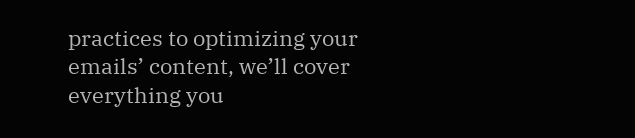practices to optimizing your emails’ content, we’ll cover everything you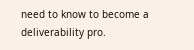need to know to become a deliverability pro.